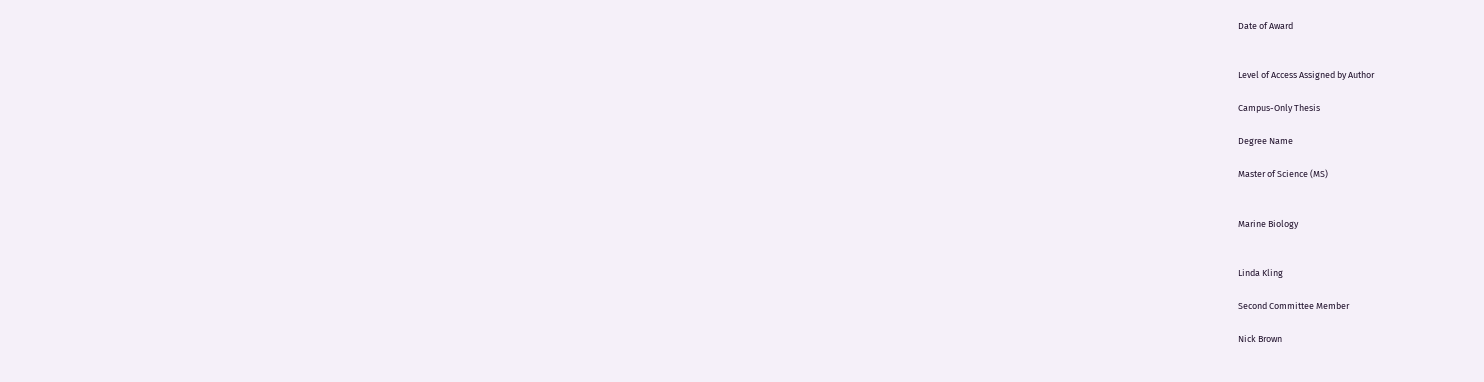Date of Award


Level of Access Assigned by Author

Campus-Only Thesis

Degree Name

Master of Science (MS)


Marine Biology


Linda Kling

Second Committee Member

Nick Brown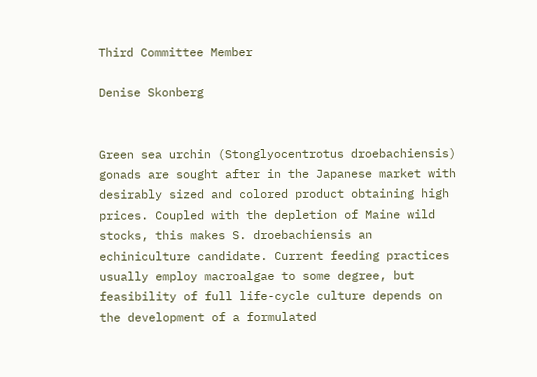Third Committee Member

Denise Skonberg


Green sea urchin (Stonglyocentrotus droebachiensis) gonads are sought after in the Japanese market with desirably sized and colored product obtaining high prices. Coupled with the depletion of Maine wild stocks, this makes S. droebachiensis an echiniculture candidate. Current feeding practices usually employ macroalgae to some degree, but feasibility of full life-cycle culture depends on the development of a formulated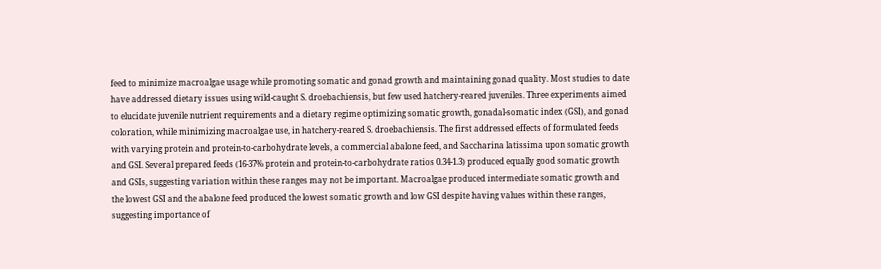feed to minimize macroalgae usage while promoting somatic and gonad growth and maintaining gonad quality. Most studies to date have addressed dietary issues using wild-caught S. droebachiensis, but few used hatchery-reared juveniles. Three experiments aimed to elucidate juvenile nutrient requirements and a dietary regime optimizing somatic growth, gonadal-somatic index (GSI), and gonad coloration, while minimizing macroalgae use, in hatchery-reared S. droebachiensis. The first addressed effects of formulated feeds with varying protein and protein-to-carbohydrate levels, a commercial abalone feed, and Saccharina latissima upon somatic growth and GSI. Several prepared feeds (16-37% protein and protein-to-carbohydrate ratios 0.34-1.3) produced equally good somatic growth and GSIs, suggesting variation within these ranges may not be important. Macroalgae produced intermediate somatic growth and the lowest GSI and the abalone feed produced the lowest somatic growth and low GSI despite having values within these ranges, suggesting importance of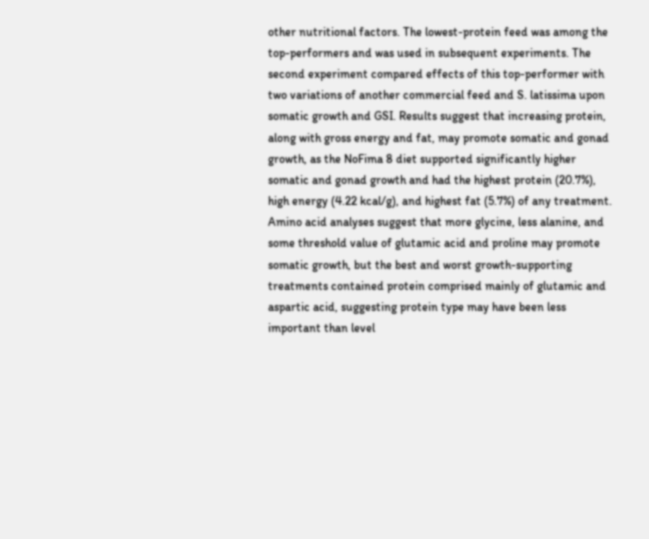other nutritional factors. The lowest-protein feed was among the top-performers and was used in subsequent experiments. The second experiment compared effects of this top-performer with two variations of another commercial feed and S. latissima upon somatic growth and GSI. Results suggest that increasing protein, along with gross energy and fat, may promote somatic and gonad growth, as the NoFima 8 diet supported significantly higher somatic and gonad growth and had the highest protein (20.7%), high energy (4.22 kcal/g), and highest fat (5.7%) of any treatment. Amino acid analyses suggest that more glycine, less alanine, and some threshold value of glutamic acid and proline may promote somatic growth, but the best and worst growth-supporting treatments contained protein comprised mainly of glutamic and aspartic acid, suggesting protein type may have been less important than level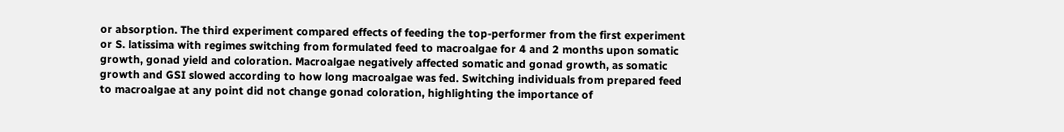or absorption. The third experiment compared effects of feeding the top-performer from the first experiment or S. latissima with regimes switching from formulated feed to macroalgae for 4 and 2 months upon somatic growth, gonad yield and coloration. Macroalgae negatively affected somatic and gonad growth, as somatic growth and GSI slowed according to how long macroalgae was fed. Switching individuals from prepared feed to macroalgae at any point did not change gonad coloration, highlighting the importance of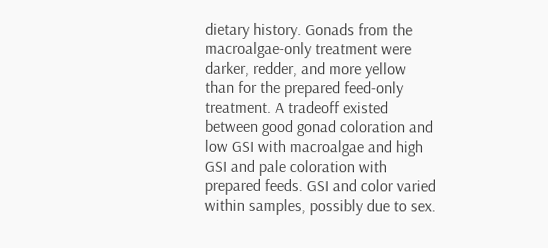dietary history. Gonads from the macroalgae-only treatment were darker, redder, and more yellow than for the prepared feed-only treatment. A tradeoff existed between good gonad coloration and low GSI with macroalgae and high GSI and pale coloration with prepared feeds. GSI and color varied within samples, possibly due to sex.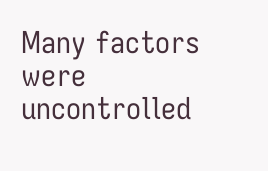Many factors were uncontrolled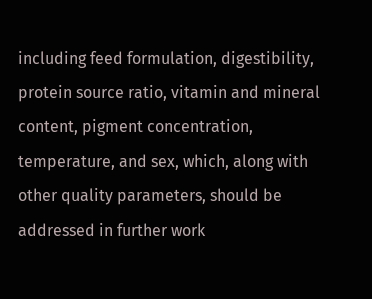including feed formulation, digestibility, protein source ratio, vitamin and mineral content, pigment concentration, temperature, and sex, which, along with other quality parameters, should be addressed in further work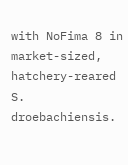with NoFima 8 in market-sized, hatchery-reared S. droebachiensis.